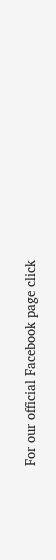For our official Facebook page click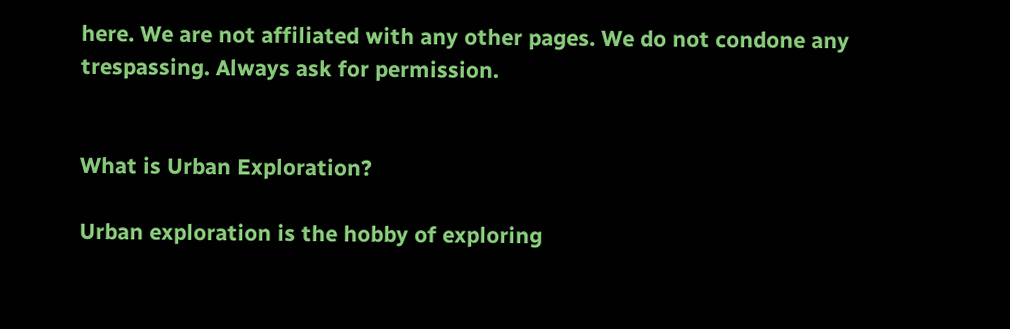here. We are not affiliated with any other pages. We do not condone any trespassing. Always ask for permission.


What is Urban Exploration?

Urban exploration is the hobby of exploring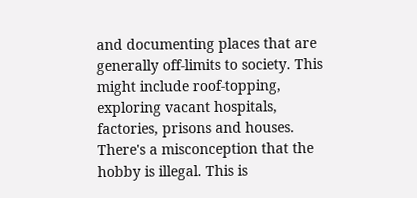and documenting places that are generally off-limits to society. This might include roof-topping, exploring vacant hospitals, factories, prisons and houses. There's a misconception that the hobby is illegal. This is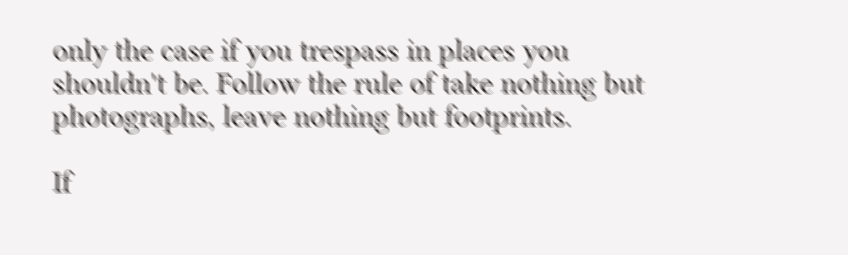only the case if you trespass in places you shouldn't be. Follow the rule of take nothing but photographs, leave nothing but footprints.

If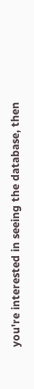you're interested in seeing the database, then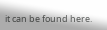it can be found here.